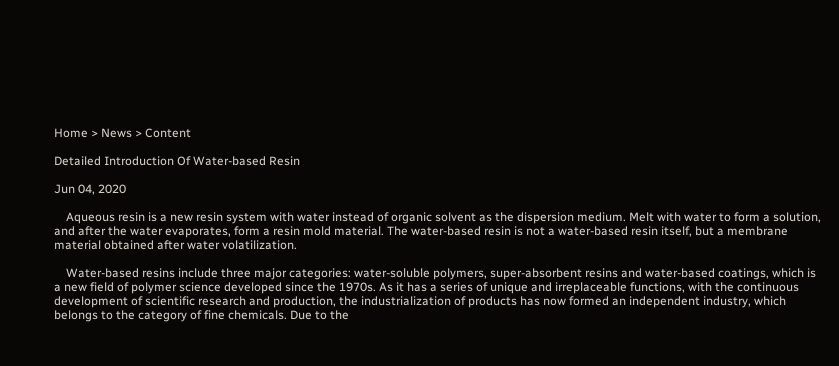Home > News > Content

Detailed Introduction Of Water-based Resin

Jun 04, 2020

    Aqueous resin is a new resin system with water instead of organic solvent as the dispersion medium. Melt with water to form a solution, and after the water evaporates, form a resin mold material. The water-based resin is not a water-based resin itself, but a membrane material obtained after water volatilization.

    Water-based resins include three major categories: water-soluble polymers, super-absorbent resins and water-based coatings, which is a new field of polymer science developed since the 1970s. As it has a series of unique and irreplaceable functions, with the continuous development of scientific research and production, the industrialization of products has now formed an independent industry, which belongs to the category of fine chemicals. Due to the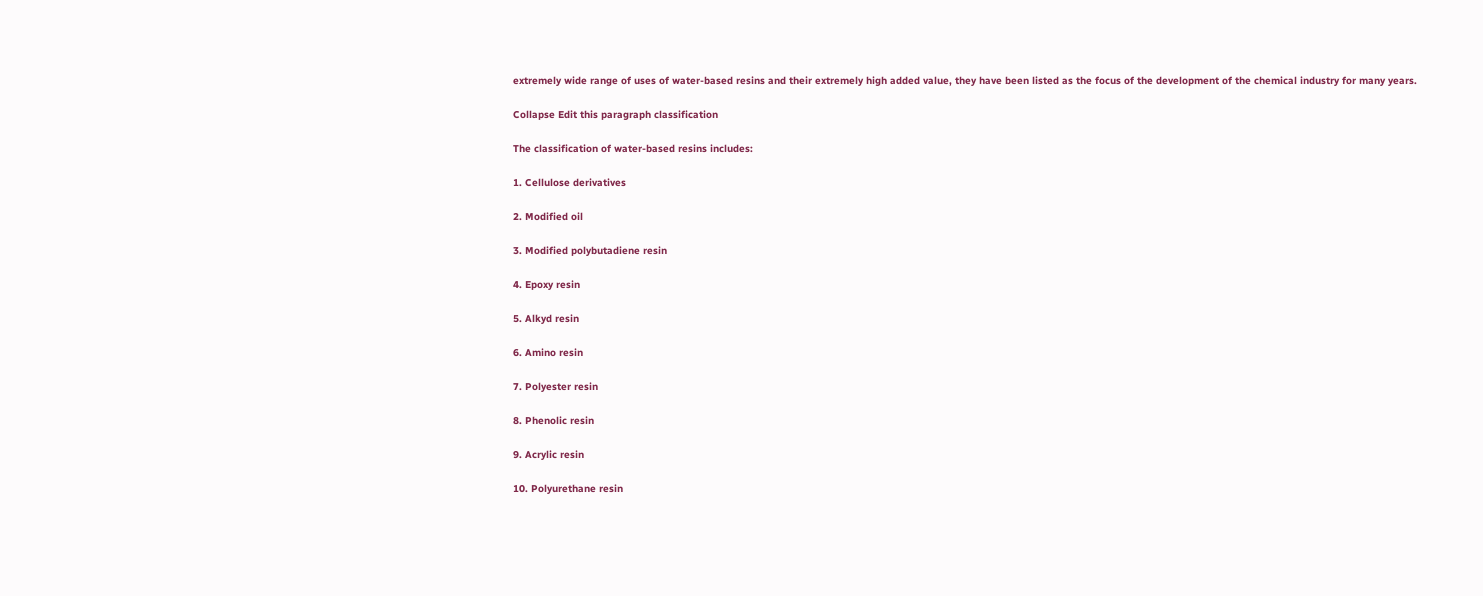extremely wide range of uses of water-based resins and their extremely high added value, they have been listed as the focus of the development of the chemical industry for many years.

Collapse Edit this paragraph classification

The classification of water-based resins includes:

1. Cellulose derivatives

2. Modified oil

3. Modified polybutadiene resin

4. Epoxy resin

5. Alkyd resin

6. Amino resin

7. Polyester resin

8. Phenolic resin

9. Acrylic resin

10. Polyurethane resin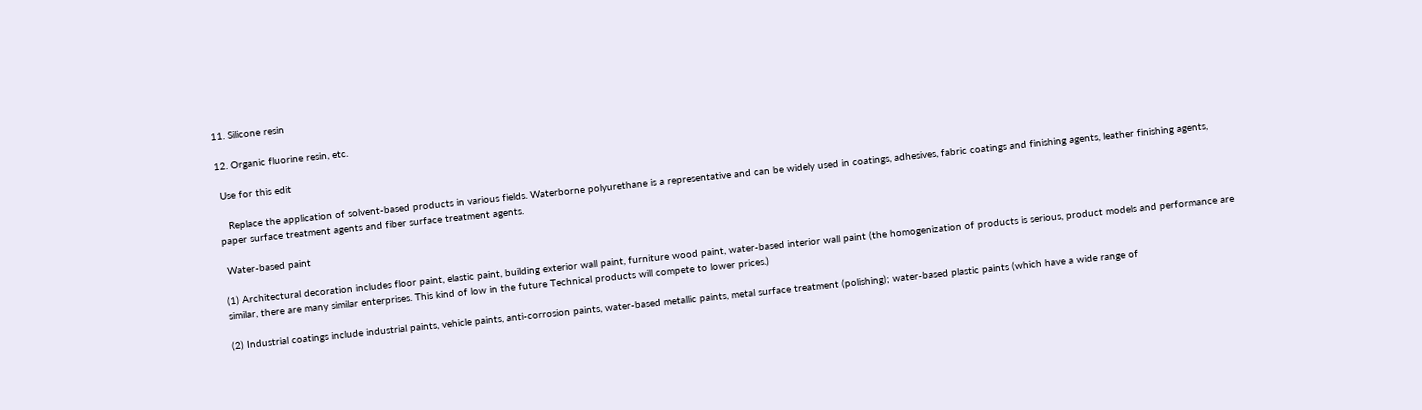11. Silicone resin

12. Organic fluorine resin, etc.

 Use for this edit

   Replace the application of solvent-based products in various fields. Waterborne polyurethane is a representative and can be widely used in coatings, adhesives, fabric coatings and finishing agents, leather finishing agents, paper surface treatment agents and fiber surface treatment agents.

 Water-based paint

(1) Architectural decoration includes floor paint, elastic paint, building exterior wall paint, furniture wood paint, water-based interior wall paint (the homogenization of products is serious, product models and performance are similar, there are many similar enterprises. This kind of low in the future Technical products will compete to lower prices.)

(2) Industrial coatings include industrial paints, vehicle paints, anti-corrosion paints, water-based metallic paints, metal surface treatment (polishing); water-based plastic paints (which have a wide range of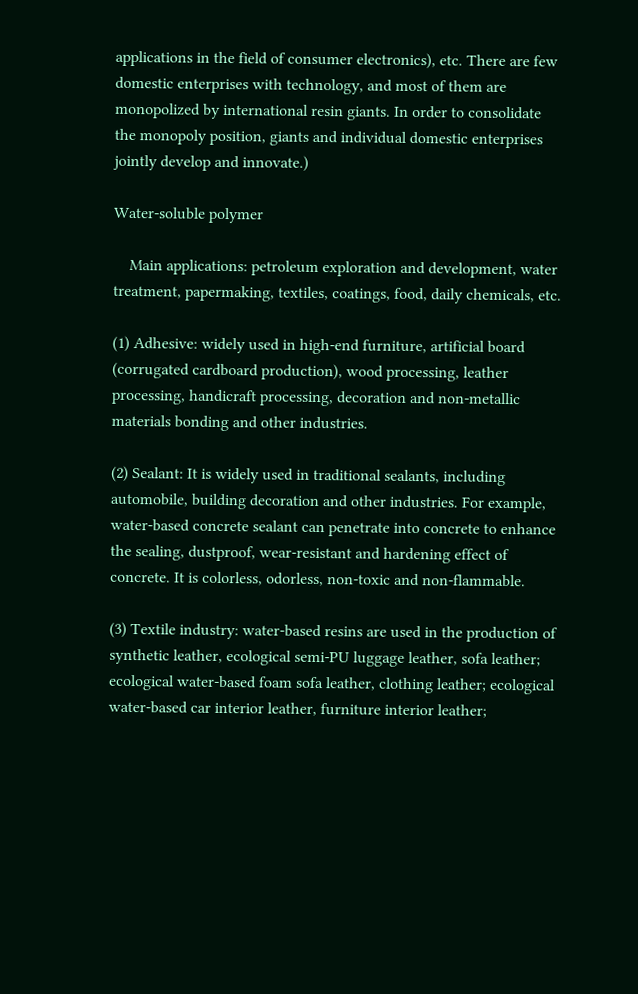applications in the field of consumer electronics), etc. There are few domestic enterprises with technology, and most of them are monopolized by international resin giants. In order to consolidate the monopoly position, giants and individual domestic enterprises jointly develop and innovate.)

Water-soluble polymer

    Main applications: petroleum exploration and development, water treatment, papermaking, textiles, coatings, food, daily chemicals, etc.

(1) Adhesive: widely used in high-end furniture, artificial board (corrugated cardboard production), wood processing, leather processing, handicraft processing, decoration and non-metallic materials bonding and other industries.

(2) Sealant: It is widely used in traditional sealants, including automobile, building decoration and other industries. For example, water-based concrete sealant can penetrate into concrete to enhance the sealing, dustproof, wear-resistant and hardening effect of concrete. It is colorless, odorless, non-toxic and non-flammable.

(3) Textile industry: water-based resins are used in the production of synthetic leather, ecological semi-PU luggage leather, sofa leather; ecological water-based foam sofa leather, clothing leather; ecological water-based car interior leather, furniture interior leather;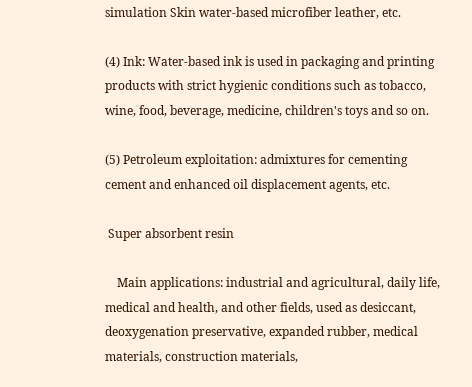simulation Skin water-based microfiber leather, etc.

(4) Ink: Water-based ink is used in packaging and printing products with strict hygienic conditions such as tobacco, wine, food, beverage, medicine, children's toys and so on.

(5) Petroleum exploitation: admixtures for cementing cement and enhanced oil displacement agents, etc.

 Super absorbent resin

    Main applications: industrial and agricultural, daily life, medical and health, and other fields, used as desiccant, deoxygenation preservative, expanded rubber, medical materials, construction materials,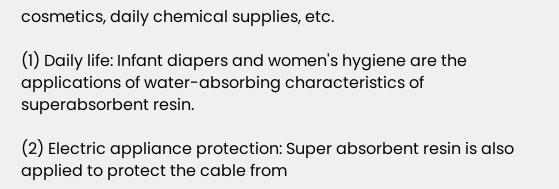cosmetics, daily chemical supplies, etc.

(1) Daily life: Infant diapers and women's hygiene are the applications of water-absorbing characteristics of superabsorbent resin.

(2) Electric appliance protection: Super absorbent resin is also applied to protect the cable from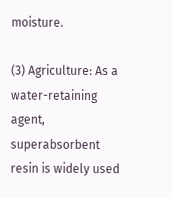moisture.

(3) Agriculture: As a water-retaining agent, superabsorbent resin is widely used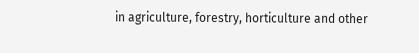in agriculture, forestry, horticulture and other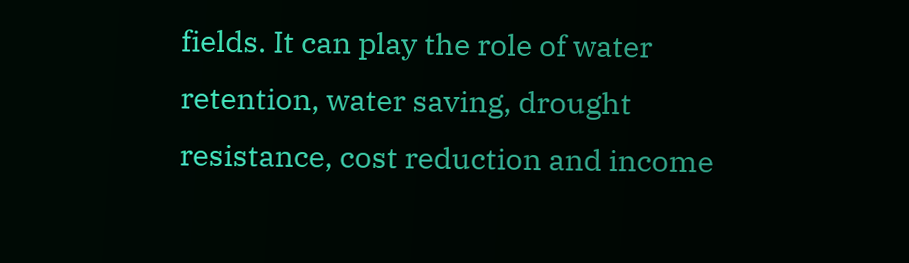fields. It can play the role of water retention, water saving, drought resistance, cost reduction and income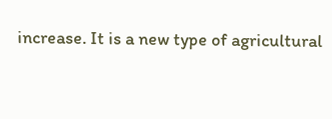increase. It is a new type of agricultural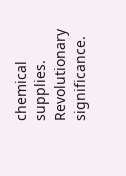chemical supplies. Revolutionary significance.